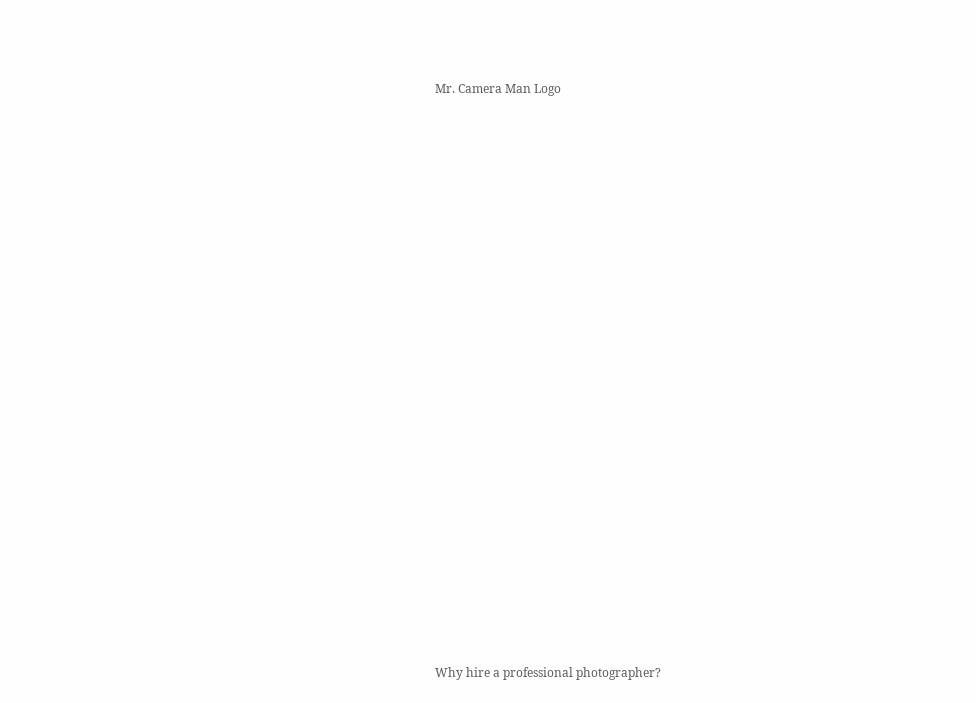Mr. Camera Man Logo
























Why hire a professional photographer?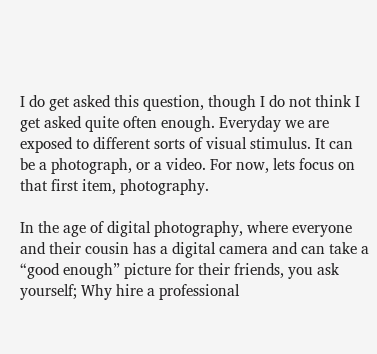I do get asked this question, though I do not think I get asked quite often enough. Everyday we are exposed to different sorts of visual stimulus. It can be a photograph, or a video. For now, lets focus on that first item, photography.

In the age of digital photography, where everyone and their cousin has a digital camera and can take a “good enough” picture for their friends, you ask yourself; Why hire a professional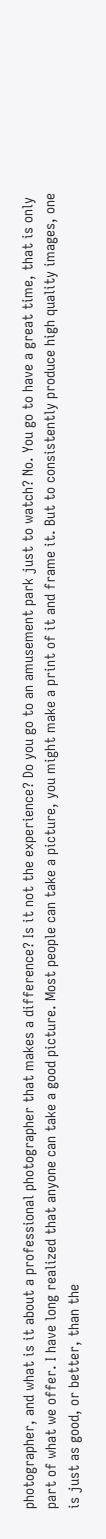photographer, and what is it about a professional photographer that makes a difference? Is it not the experience? Do you go to an amusement park just to watch? No. You go to have a great time, that is only part of what we offer. I have long realized that anyone can take a good picture. Most people can take a picture, you might make a print of it and frame it. But to consistently produce high quality images, one is just as good, or better, than the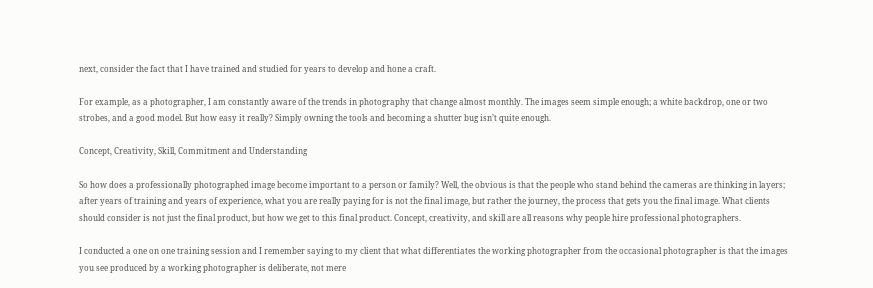next, consider the fact that I have trained and studied for years to develop and hone a craft.

For example, as a photographer, I am constantly aware of the trends in photography that change almost monthly. The images seem simple enough; a white backdrop, one or two strobes, and a good model. But how easy it really? Simply owning the tools and becoming a shutter bug isn’t quite enough.

Concept, Creativity, Skill, Commitment and Understanding

So how does a professionally photographed image become important to a person or family? Well, the obvious is that the people who stand behind the cameras are thinking in layers; after years of training and years of experience, what you are really paying for is not the final image, but rather the journey, the process that gets you the final image. What clients should consider is not just the final product, but how we get to this final product. Concept, creativity, and skill are all reasons why people hire professional photographers.

I conducted a one on one training session and I remember saying to my client that what differentiates the working photographer from the occasional photographer is that the images you see produced by a working photographer is deliberate, not mere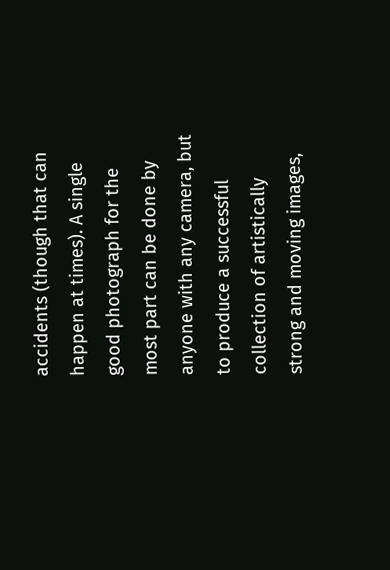accidents (though that can happen at times). A single good photograph for the most part can be done by anyone with any camera, but to produce a successful collection of artistically strong and moving images,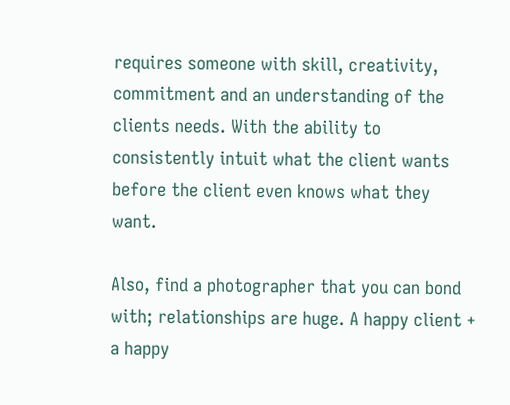requires someone with skill, creativity, commitment and an understanding of the clients needs. With the ability to consistently intuit what the client wants before the client even knows what they want.

Also, find a photographer that you can bond with; relationships are huge. A happy client + a happy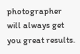photographer will always get you great results.